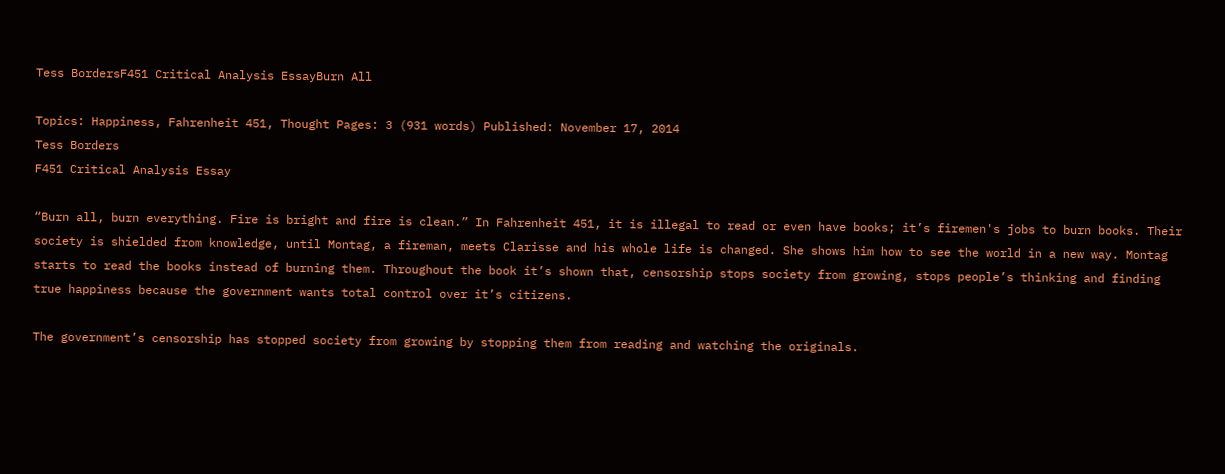Tess BordersF451 Critical Analysis EssayBurn All

Topics: Happiness, Fahrenheit 451, Thought Pages: 3 (931 words) Published: November 17, 2014
Tess Borders
F451 Critical Analysis Essay

“Burn all, burn everything. Fire is bright and fire is clean.” In Fahrenheit 451, it is illegal to read or even have books; it’s firemen's jobs to burn books. Their society is shielded from knowledge, until Montag, a fireman, meets Clarisse and his whole life is changed. She shows him how to see the world in a new way. Montag starts to read the books instead of burning them. Throughout the book it’s shown that, censorship stops society from growing, stops people’s thinking and finding true happiness because the government wants total control over it’s citizens.

The government’s censorship has stopped society from growing by stopping them from reading and watching the originals.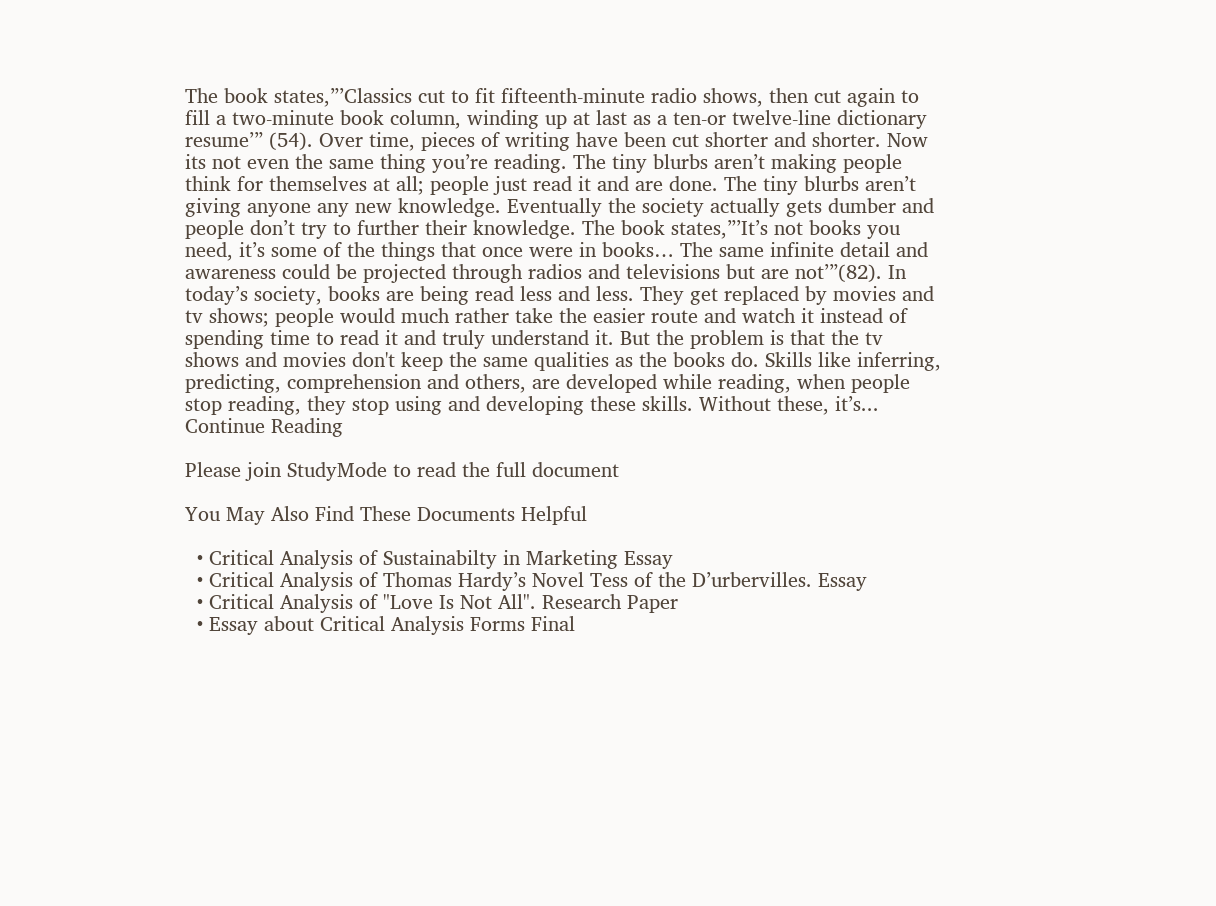The book states,”’Classics cut to fit fifteenth-minute radio shows, then cut again to fill a two-minute book column, winding up at last as a ten-or twelve-line dictionary resume’” (54). Over time, pieces of writing have been cut shorter and shorter. Now its not even the same thing you’re reading. The tiny blurbs aren’t making people think for themselves at all; people just read it and are done. The tiny blurbs aren’t giving anyone any new knowledge. Eventually the society actually gets dumber and people don’t try to further their knowledge. The book states,”’It’s not books you need, it’s some of the things that once were in books… The same infinite detail and awareness could be projected through radios and televisions but are not’”(82). In today’s society, books are being read less and less. They get replaced by movies and tv shows; people would much rather take the easier route and watch it instead of spending time to read it and truly understand it. But the problem is that the tv shows and movies don't keep the same qualities as the books do. Skills like inferring, predicting, comprehension and others, are developed while reading, when people stop reading, they stop using and developing these skills. Without these, it’s...
Continue Reading

Please join StudyMode to read the full document

You May Also Find These Documents Helpful

  • Critical Analysis of Sustainabilty in Marketing Essay
  • Critical Analysis of Thomas Hardy’s Novel Tess of the D’urbervilles. Essay
  • Critical Analysis of "Love Is Not All". Research Paper
  • Essay about Critical Analysis Forms Final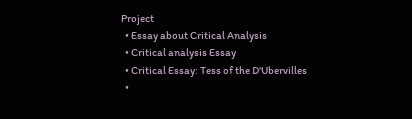Project
  • Essay about Critical Analysis
  • Critical analysis Essay
  • Critical Essay: Tess of the D'Ubervilles
  •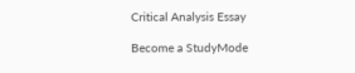Critical Analysis Essay

Become a StudyMode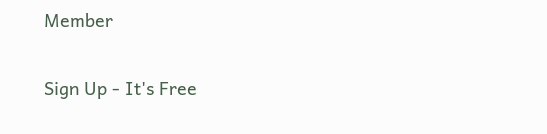Member

Sign Up - It's Free